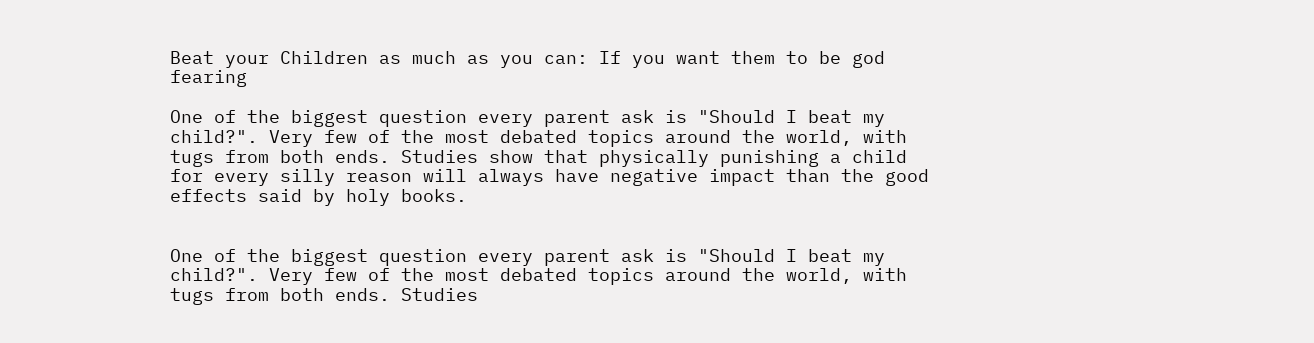Beat your Children as much as you can: If you want them to be god fearing

One of the biggest question every parent ask is "Should I beat my child?". Very few of the most debated topics around the world, with tugs from both ends. Studies show that physically punishing a child for every silly reason will always have negative impact than the good effects said by holy books.


One of the biggest question every parent ask is "Should I beat my child?". Very few of the most debated topics around the world, with tugs from both ends. Studies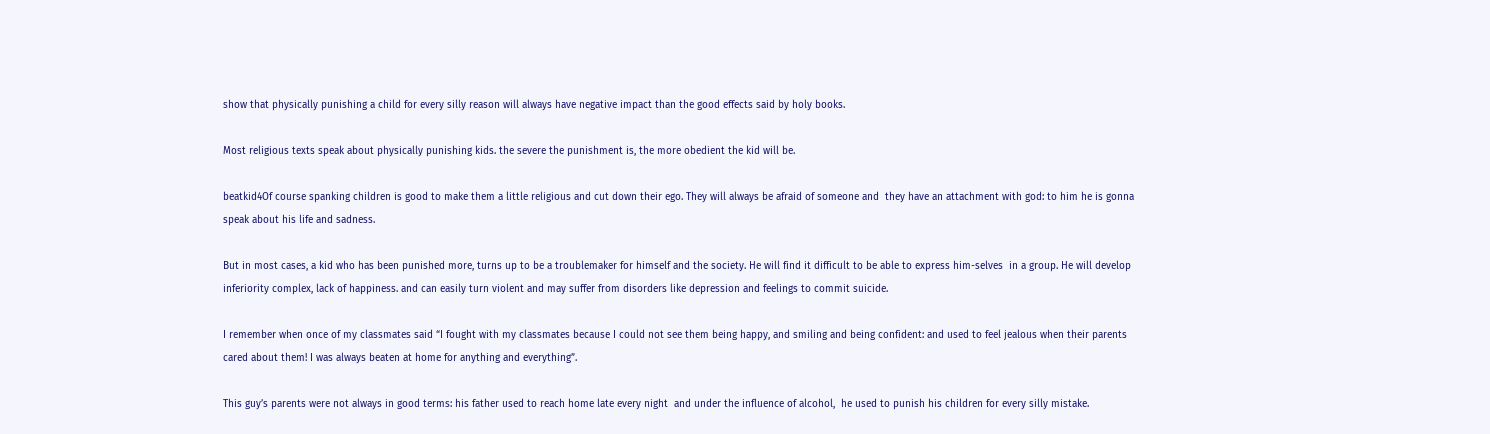show that physically punishing a child for every silly reason will always have negative impact than the good effects said by holy books.

Most religious texts speak about physically punishing kids. the severe the punishment is, the more obedient the kid will be.

beatkid4Of course spanking children is good to make them a little religious and cut down their ego. They will always be afraid of someone and  they have an attachment with god: to him he is gonna speak about his life and sadness.

But in most cases, a kid who has been punished more, turns up to be a troublemaker for himself and the society. He will find it difficult to be able to express him-selves  in a group. He will develop inferiority complex, lack of happiness. and can easily turn violent and may suffer from disorders like depression and feelings to commit suicide.

I remember when once of my classmates said “I fought with my classmates because I could not see them being happy, and smiling and being confident: and used to feel jealous when their parents cared about them! I was always beaten at home for anything and everything”.

This guy’s parents were not always in good terms: his father used to reach home late every night  and under the influence of alcohol,  he used to punish his children for every silly mistake.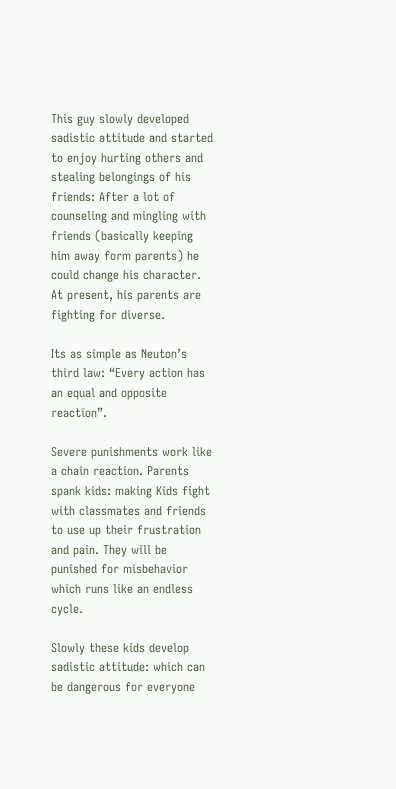This guy slowly developed sadistic attitude and started to enjoy hurting others and stealing belongings of his friends: After a lot of counseling and mingling with friends (basically keeping him away form parents) he could change his character. At present, his parents are fighting for diverse.

Its as simple as Neuton’s third law: “Every action has an equal and opposite reaction”.

Severe punishments work like a chain reaction. Parents spank kids: making Kids fight with classmates and friends to use up their frustration and pain. They will be punished for misbehavior which runs like an endless cycle.

Slowly these kids develop sadistic attitude: which can be dangerous for everyone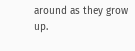around as they grow up.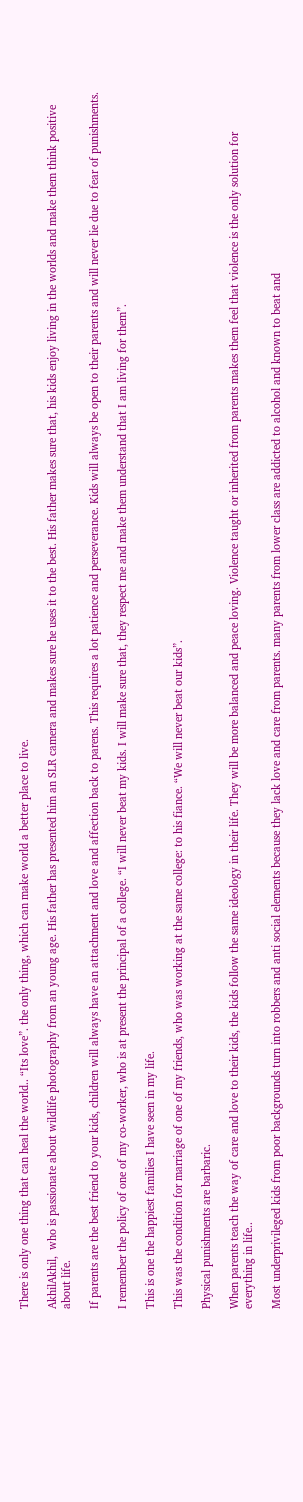There is only one thing that can heal the world.. “Its love”. the only thing, which can make world a better place to live.

AkhilAkhil,  who is passionate about wildlife photography from an young age. His father has presented him an SLR camera and makes sure he uses it to the best. His father makes sure that, his kids enjoy living in the worlds and make them think positive about life.

If parents are the best friend to your kids, children will always have an attachment and love and affection back to parens. This requires a lot patience and perseverance. Kids will always be open to their parents and will never lie due to fear of punishments.

I remember the policy of one of my co-worker, who is at present the principal of a college. “I will never beat my kids. I will make sure that, they respect me and make them understand that I am living for them”.

This is one the happiest families I have seen in my life.

This was the condition for marriage of one of my friends, who was working at the same college: to his fiance. “We will never beat our kids”.

Physical punishments are barbaric.

When parents teach the way of care and love to their kids, the kids follow the same ideology in their life. They will be more balanced and peace loving. Violence taught or inherited from parents makes them feel that violence is the only solution for everything in life..

Most underprivileged kids from poor backgrounds turn into robbers and anti social elements because they lack love and care from parents. many parents from lower class are addicted to alcohol and known to beat and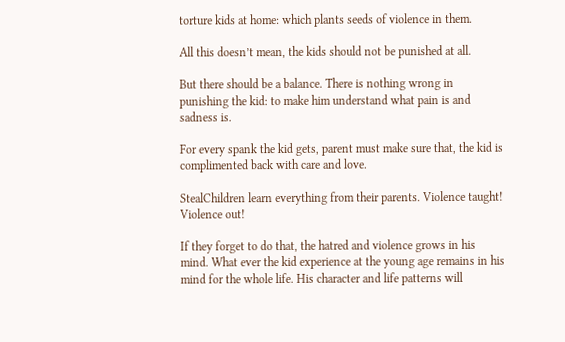torture kids at home: which plants seeds of violence in them.

All this doesn’t mean, the kids should not be punished at all.

But there should be a balance. There is nothing wrong in punishing the kid: to make him understand what pain is and sadness is.

For every spank the kid gets, parent must make sure that, the kid is complimented back with care and love.

StealChildren learn everything from their parents. Violence taught! Violence out!

If they forget to do that, the hatred and violence grows in his mind. What ever the kid experience at the young age remains in his mind for the whole life. His character and life patterns will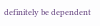definitely be dependent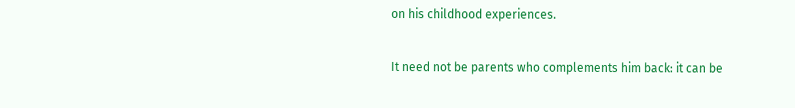on his childhood experiences.

It need not be parents who complements him back: it can be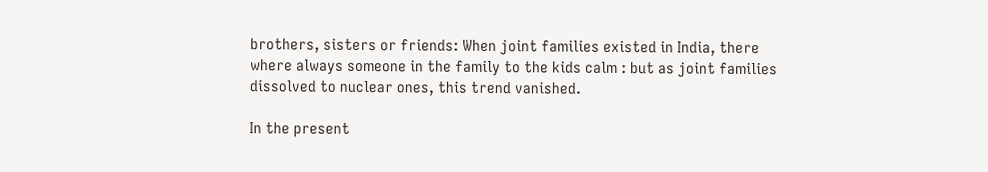brothers, sisters or friends: When joint families existed in India, there where always someone in the family to the kids calm : but as joint families dissolved to nuclear ones, this trend vanished.

In the present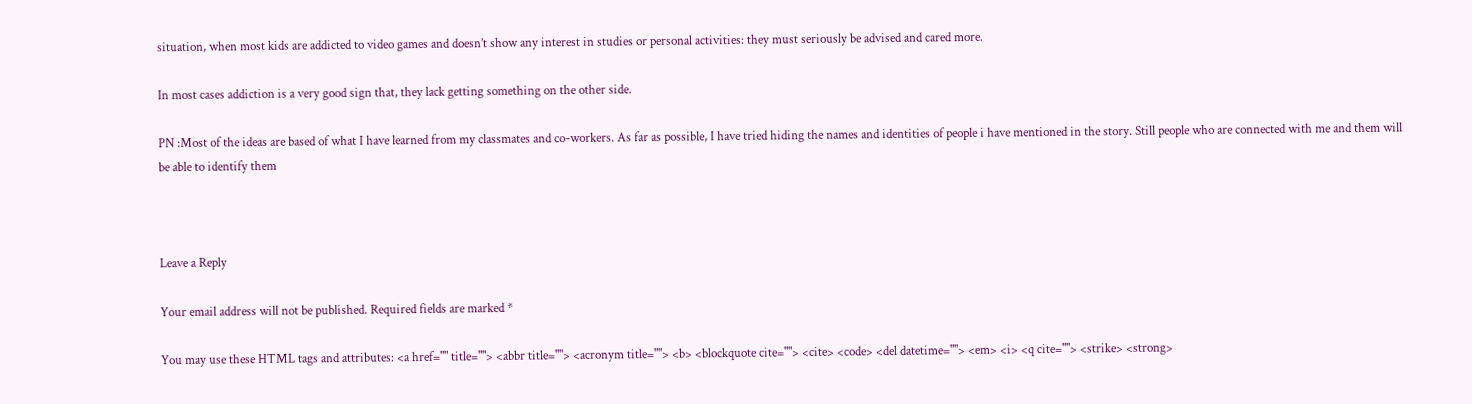situation, when most kids are addicted to video games and doesn’t show any interest in studies or personal activities: they must seriously be advised and cared more.

In most cases addiction is a very good sign that, they lack getting something on the other side.

PN :Most of the ideas are based of what I have learned from my classmates and co-workers. As far as possible, I have tried hiding the names and identities of people i have mentioned in the story. Still people who are connected with me and them will be able to identify them



Leave a Reply

Your email address will not be published. Required fields are marked *

You may use these HTML tags and attributes: <a href="" title=""> <abbr title=""> <acronym title=""> <b> <blockquote cite=""> <cite> <code> <del datetime=""> <em> <i> <q cite=""> <strike> <strong>